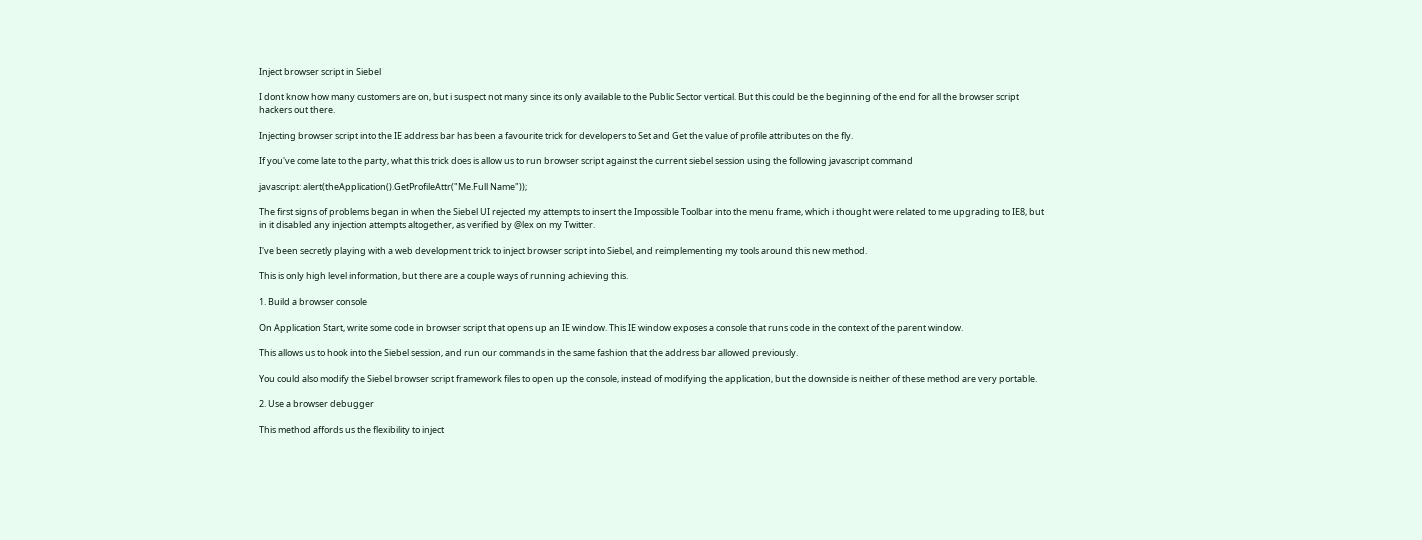Inject browser script in Siebel

I dont know how many customers are on, but i suspect not many since its only available to the Public Sector vertical. But this could be the beginning of the end for all the browser script hackers out there.

Injecting browser script into the IE address bar has been a favourite trick for developers to Set and Get the value of profile attributes on the fly.

If you've come late to the party, what this trick does is allow us to run browser script against the current siebel session using the following javascript command

javascript: alert(theApplication().GetProfileAttr("Me.Full Name"));

The first signs of problems began in when the Siebel UI rejected my attempts to insert the Impossible Toolbar into the menu frame, which i thought were related to me upgrading to IE8, but in it disabled any injection attempts altogether, as verified by @lex on my Twitter.

I've been secretly playing with a web development trick to inject browser script into Siebel, and reimplementing my tools around this new method.

This is only high level information, but there are a couple ways of running achieving this.

1. Build a browser console

On Application Start, write some code in browser script that opens up an IE window. This IE window exposes a console that runs code in the context of the parent window.

This allows us to hook into the Siebel session, and run our commands in the same fashion that the address bar allowed previously.

You could also modify the Siebel browser script framework files to open up the console, instead of modifying the application, but the downside is neither of these method are very portable.

2. Use a browser debugger

This method affords us the flexibility to inject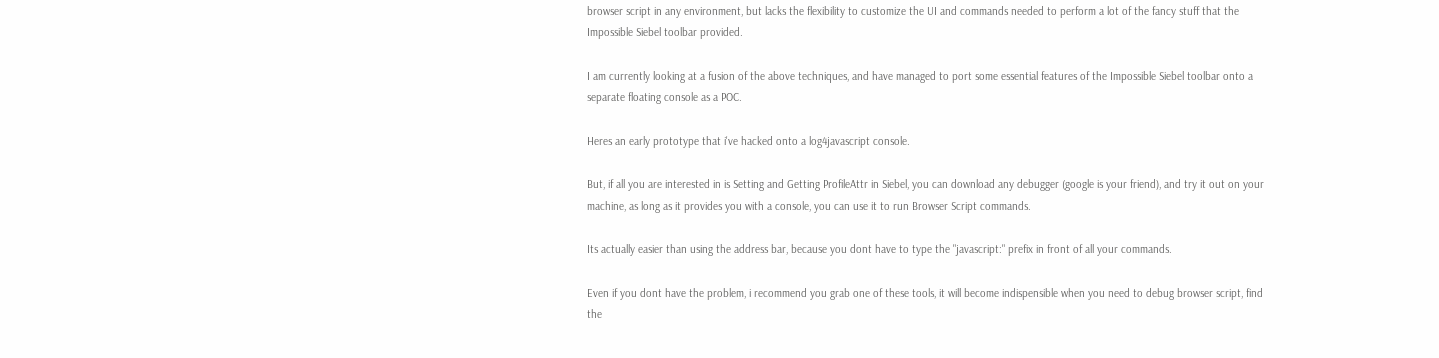browser script in any environment, but lacks the flexibility to customize the UI and commands needed to perform a lot of the fancy stuff that the Impossible Siebel toolbar provided.

I am currently looking at a fusion of the above techniques, and have managed to port some essential features of the Impossible Siebel toolbar onto a separate floating console as a POC.

Heres an early prototype that i've hacked onto a log4javascript console.

But, if all you are interested in is Setting and Getting ProfileAttr in Siebel, you can download any debugger (google is your friend), and try it out on your machine, as long as it provides you with a console, you can use it to run Browser Script commands.

Its actually easier than using the address bar, because you dont have to type the "javascript:" prefix in front of all your commands.

Even if you dont have the problem, i recommend you grab one of these tools, it will become indispensible when you need to debug browser script, find the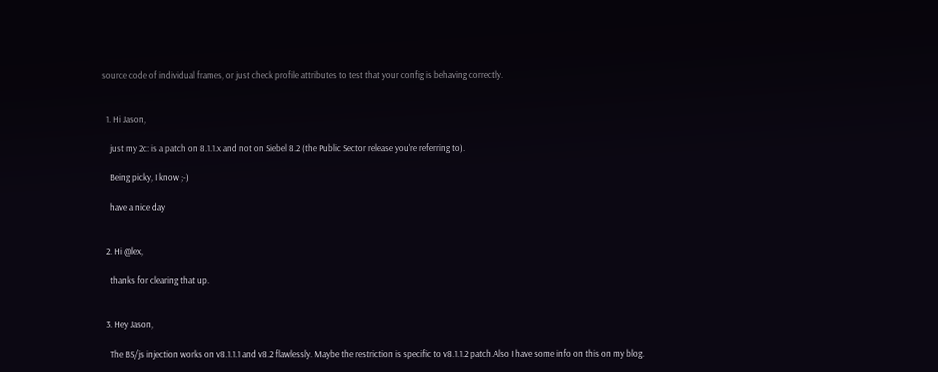source code of individual frames, or just check profile attributes to test that your config is behaving correctly.


  1. Hi Jason,

    just my 2c: is a patch on 8.1.1.x and not on Siebel 8.2 (the Public Sector release you're referring to).

    Being picky, I know ;-)

    have a nice day


  2. Hi @lex,

    thanks for clearing that up.


  3. Hey Jason,

    The BS/js injection works on v8.1.1.1 and v8.2 flawlessly. Maybe the restriction is specific to v8.1.1.2 patch.Also I have some info on this on my blog.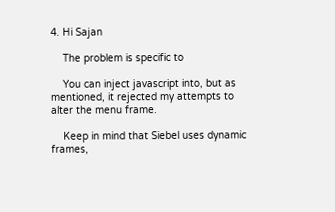4. Hi Sajan

    The problem is specific to

    You can inject javascript into, but as mentioned, it rejected my attempts to alter the menu frame.

    Keep in mind that Siebel uses dynamic frames,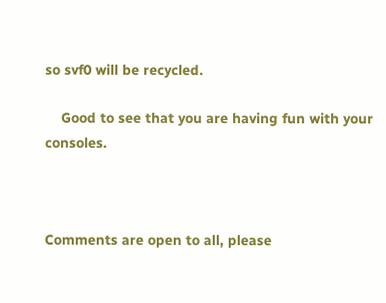so svf0 will be recycled.

    Good to see that you are having fun with your consoles.



Comments are open to all, please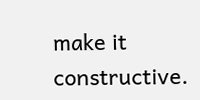make it constructive.